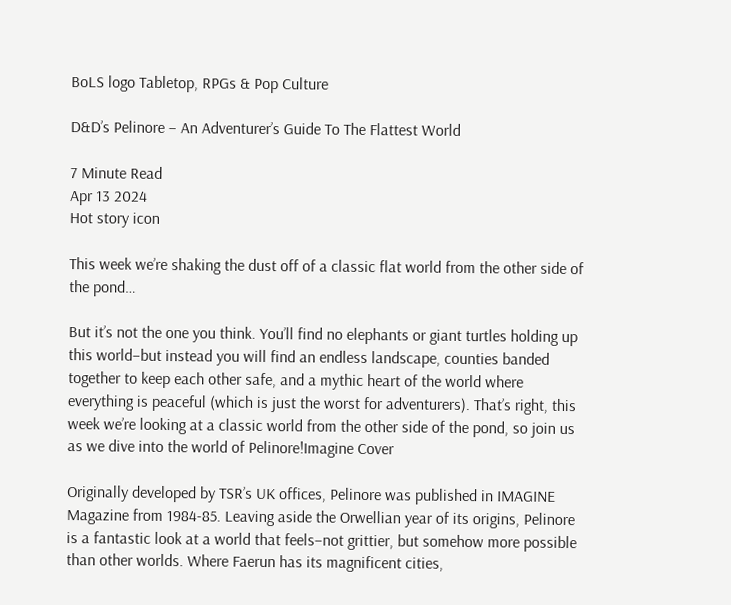BoLS logo Tabletop, RPGs & Pop Culture

D&D’s Pelinore – An Adventurer’s Guide To The Flattest World

7 Minute Read
Apr 13 2024
Hot story icon

This week we’re shaking the dust off of a classic flat world from the other side of the pond…

But it’s not the one you think. You’ll find no elephants or giant turtles holding up this world–but instead you will find an endless landscape, counties banded together to keep each other safe, and a mythic heart of the world where everything is peaceful (which is just the worst for adventurers). That’s right, this week we’re looking at a classic world from the other side of the pond, so join us as we dive into the world of Pelinore!Imagine Cover

Originally developed by TSR’s UK offices, Pelinore was published in IMAGINE Magazine from 1984-85. Leaving aside the Orwellian year of its origins, Pelinore is a fantastic look at a world that feels–not grittier, but somehow more possible than other worlds. Where Faerun has its magnificent cities,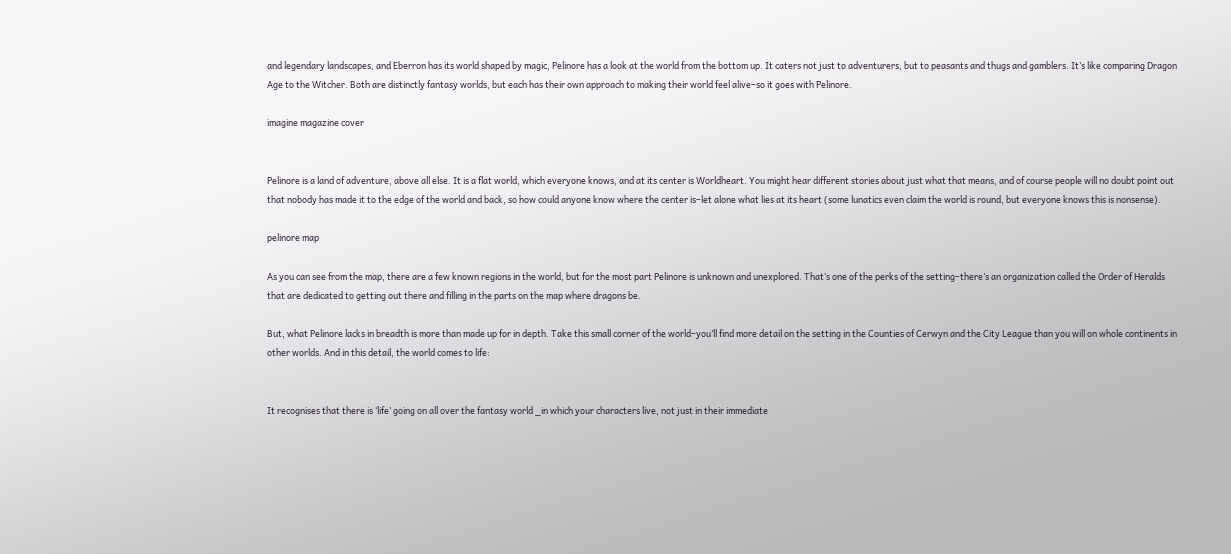and legendary landscapes, and Eberron has its world shaped by magic, Pelinore has a look at the world from the bottom up. It caters not just to adventurers, but to peasants and thugs and gamblers. It’s like comparing Dragon Age to the Witcher. Both are distinctly fantasy worlds, but each has their own approach to making their world feel alive–so it goes with Pelinore.

imagine magazine cover


Pelinore is a land of adventure, above all else. It is a flat world, which everyone knows, and at its center is Worldheart. You might hear different stories about just what that means, and of course people will no doubt point out that nobody has made it to the edge of the world and back, so how could anyone know where the center is–let alone what lies at its heart (some lunatics even claim the world is round, but everyone knows this is nonsense).

pelinore map

As you can see from the map, there are a few known regions in the world, but for the most part Pelinore is unknown and unexplored. That’s one of the perks of the setting–there’s an organization called the Order of Heralds that are dedicated to getting out there and filling in the parts on the map where dragons be.

But, what Pelinore lacks in breadth is more than made up for in depth. Take this small corner of the world–you’ll find more detail on the setting in the Counties of Cerwyn and the City League than you will on whole continents in other worlds. And in this detail, the world comes to life:


It recognises that there is ‘life’ going on all over the fantasy world _in which your characters live, not just in their immediate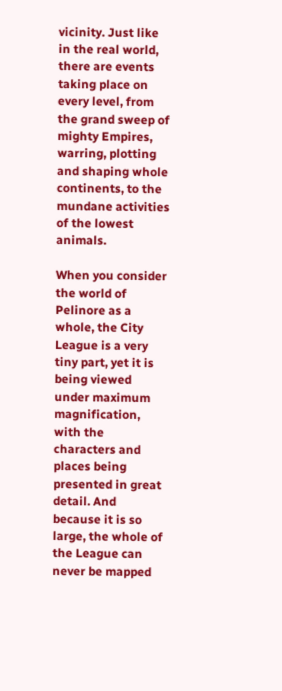vicinity. Just like in the real world, there are events taking place on every level, from the grand sweep of mighty Empires, warring, plotting and shaping whole continents, to the mundane activities of the lowest animals.

When you consider the world of Pelinore as a whole, the City League is a very tiny part, yet it is being viewed under maximum magnification, with the characters and places being presented in great detail. And because it is so large, the whole of the League can never be mapped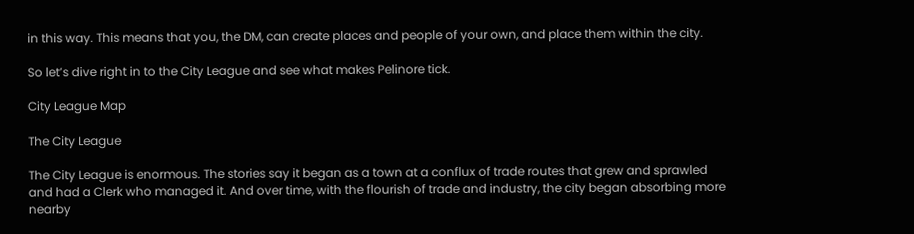in this way. This means that you, the DM, can create places and people of your own, and place them within the city.

So let’s dive right in to the City League and see what makes Pelinore tick.

City League Map

The City League

The City League is enormous. The stories say it began as a town at a conflux of trade routes that grew and sprawled and had a Clerk who managed it. And over time, with the flourish of trade and industry, the city began absorbing more nearby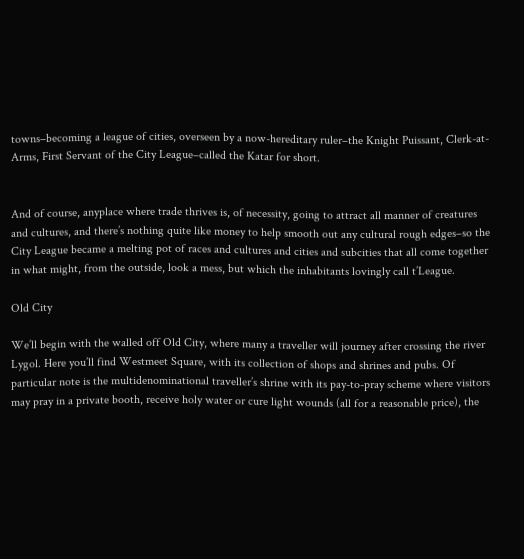towns–becoming a league of cities, overseen by a now-hereditary ruler–the Knight Puissant, Clerk-at-Arms, First Servant of the City League–called the Katar for short.


And of course, anyplace where trade thrives is, of necessity, going to attract all manner of creatures and cultures, and there’s nothing quite like money to help smooth out any cultural rough edges–so the City League became a melting pot of races and cultures and cities and subcities that all come together in what might, from the outside, look a mess, but which the inhabitants lovingly call t’League.

Old City

We’ll begin with the walled off Old City, where many a traveller will journey after crossing the river Lygol. Here you’ll find Westmeet Square, with its collection of shops and shrines and pubs. Of particular note is the multidenominational traveller’s shrine with its pay-to-pray scheme where visitors may pray in a private booth, receive holy water or cure light wounds (all for a reasonable price), the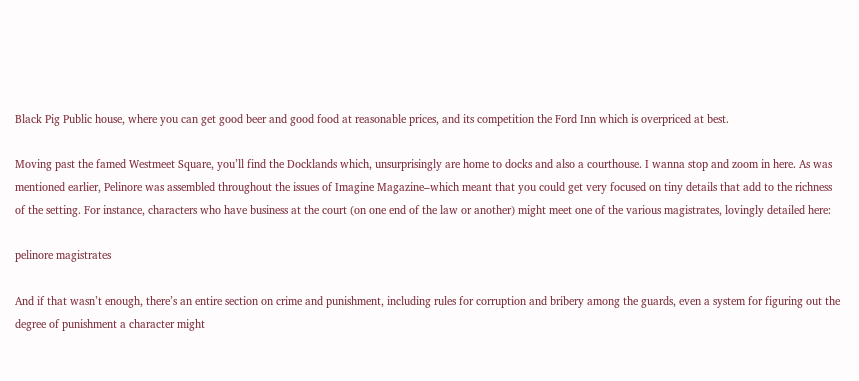Black Pig Public house, where you can get good beer and good food at reasonable prices, and its competition the Ford Inn which is overpriced at best.

Moving past the famed Westmeet Square, you’ll find the Docklands which, unsurprisingly are home to docks and also a courthouse. I wanna stop and zoom in here. As was mentioned earlier, Pelinore was assembled throughout the issues of Imagine Magazine–which meant that you could get very focused on tiny details that add to the richness of the setting. For instance, characters who have business at the court (on one end of the law or another) might meet one of the various magistrates, lovingly detailed here:

pelinore magistrates

And if that wasn’t enough, there’s an entire section on crime and punishment, including rules for corruption and bribery among the guards, even a system for figuring out the degree of punishment a character might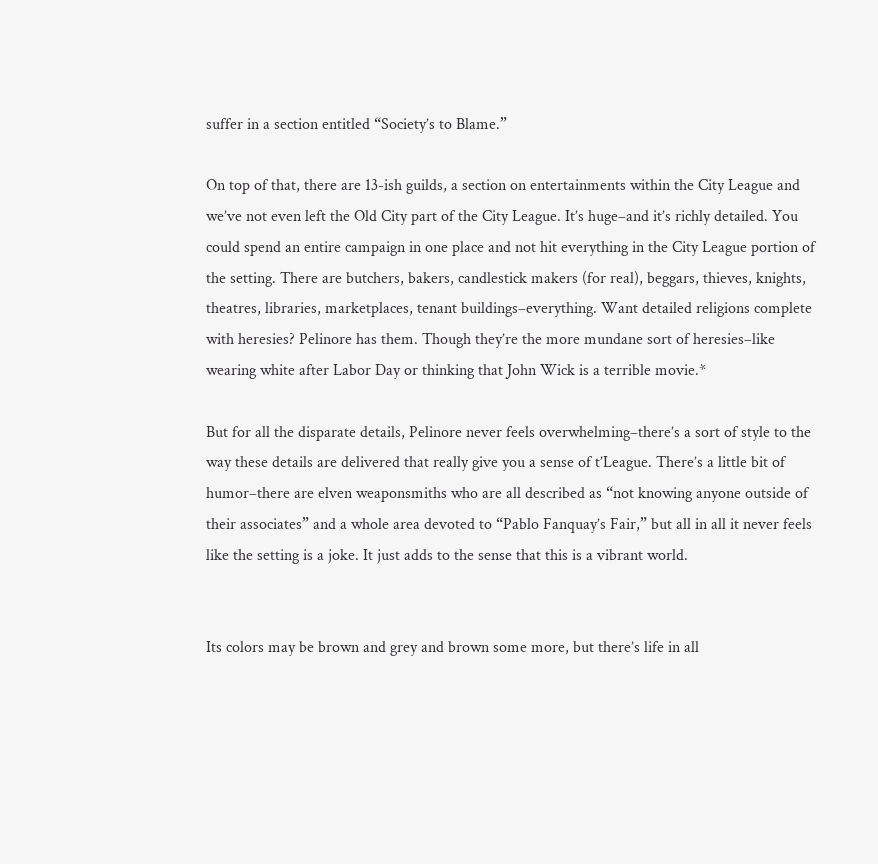suffer in a section entitled “Society’s to Blame.”

On top of that, there are 13-ish guilds, a section on entertainments within the City League and we’ve not even left the Old City part of the City League. It’s huge–and it’s richly detailed. You could spend an entire campaign in one place and not hit everything in the City League portion of the setting. There are butchers, bakers, candlestick makers (for real), beggars, thieves, knights, theatres, libraries, marketplaces, tenant buildings–everything. Want detailed religions complete with heresies? Pelinore has them. Though they’re the more mundane sort of heresies–like wearing white after Labor Day or thinking that John Wick is a terrible movie.*

But for all the disparate details, Pelinore never feels overwhelming–there’s a sort of style to the way these details are delivered that really give you a sense of t’League. There’s a little bit of humor–there are elven weaponsmiths who are all described as “not knowing anyone outside of their associates” and a whole area devoted to “Pablo Fanquay’s Fair,” but all in all it never feels like the setting is a joke. It just adds to the sense that this is a vibrant world.


Its colors may be brown and grey and brown some more, but there’s life in all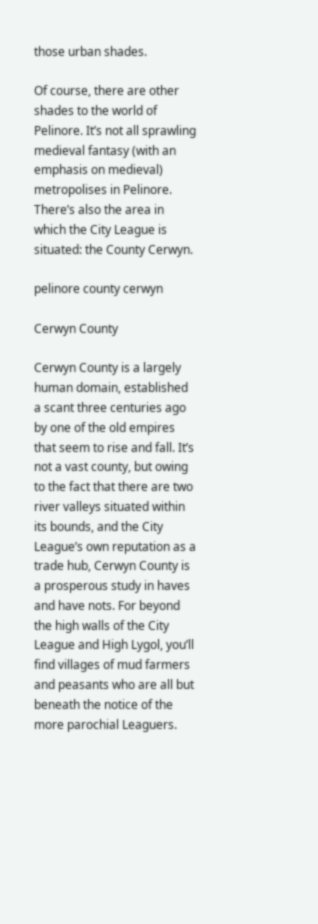those urban shades.

Of course, there are other shades to the world of Pelinore. It’s not all sprawling medieval fantasy (with an emphasis on medieval) metropolises in Pelinore. There’s also the area in which the City League is situated: the County Cerwyn.

pelinore county cerwyn

Cerwyn County

Cerwyn County is a largely human domain, established a scant three centuries ago by one of the old empires that seem to rise and fall. It’s not a vast county, but owing to the fact that there are two river valleys situated within its bounds, and the City League’s own reputation as a trade hub, Cerwyn County is a prosperous study in haves and have nots. For beyond the high walls of the City League and High Lygol, you’ll find villages of mud farmers and peasants who are all but beneath the notice of the more parochial Leaguers.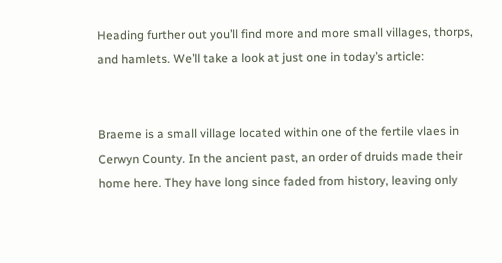Heading further out you’ll find more and more small villages, thorps, and hamlets. We’ll take a look at just one in today’s article:


Braeme is a small village located within one of the fertile vlaes in Cerwyn County. In the ancient past, an order of druids made their home here. They have long since faded from history, leaving only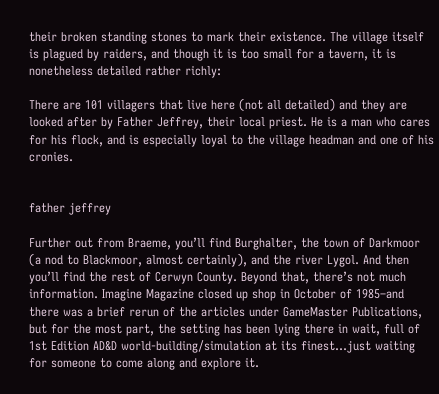their broken standing stones to mark their existence. The village itself is plagued by raiders, and though it is too small for a tavern, it is nonetheless detailed rather richly:

There are 101 villagers that live here (not all detailed) and they are looked after by Father Jeffrey, their local priest. He is a man who cares for his flock, and is especially loyal to the village headman and one of his cronies.


father jeffrey

Further out from Braeme, you’ll find Burghalter, the town of Darkmoor (a nod to Blackmoor, almost certainly), and the river Lygol. And then you’ll find the rest of Cerwyn County. Beyond that, there’s not much information. Imagine Magazine closed up shop in October of 1985–and there was a brief rerun of the articles under GameMaster Publications, but for the most part, the setting has been lying there in wait, full of 1st Edition AD&D world-building/simulation at its finest…just waiting for someone to come along and explore it.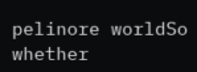pelinore worldSo whether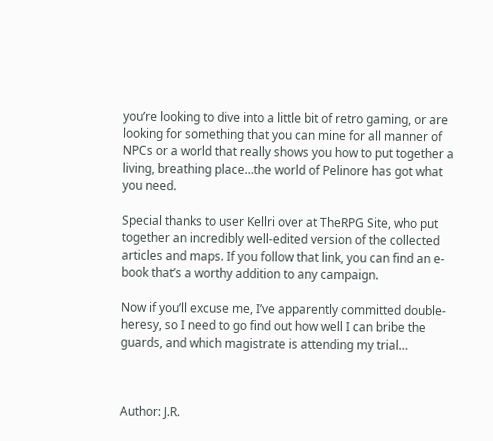you’re looking to dive into a little bit of retro gaming, or are looking for something that you can mine for all manner of NPCs or a world that really shows you how to put together a living, breathing place…the world of Pelinore has got what you need.

Special thanks to user Kellri over at TheRPG Site, who put together an incredibly well-edited version of the collected articles and maps. If you follow that link, you can find an e-book that’s a worthy addition to any campaign.

Now if you’ll excuse me, I’ve apparently committed double-heresy, so I need to go find out how well I can bribe the guards, and which magistrate is attending my trial…



Author: J.R.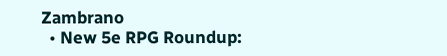Zambrano
  • New 5e RPG Roundup: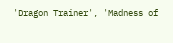'Dragon Trainer', 'Madness of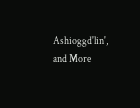Ashioggd'lin', and More